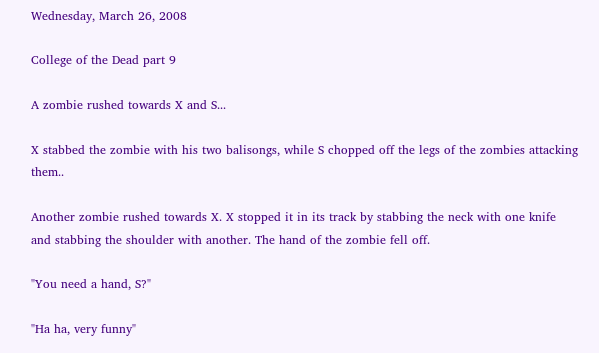Wednesday, March 26, 2008

College of the Dead part 9

A zombie rushed towards X and S...

X stabbed the zombie with his two balisongs, while S chopped off the legs of the zombies attacking them..

Another zombie rushed towards X. X stopped it in its track by stabbing the neck with one knife and stabbing the shoulder with another. The hand of the zombie fell off.

"You need a hand, S?"

"Ha ha, very funny"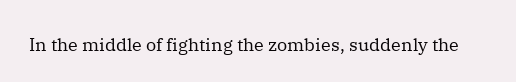In the middle of fighting the zombies, suddenly the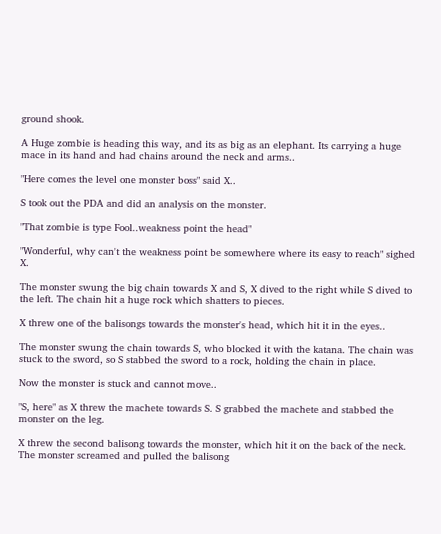ground shook.

A Huge zombie is heading this way, and its as big as an elephant. Its carrying a huge mace in its hand and had chains around the neck and arms..

"Here comes the level one monster boss" said X..

S took out the PDA and did an analysis on the monster.

"That zombie is type Fool..weakness point the head"

"Wonderful, why can't the weakness point be somewhere where its easy to reach" sighed X.

The monster swung the big chain towards X and S, X dived to the right while S dived to the left. The chain hit a huge rock which shatters to pieces.

X threw one of the balisongs towards the monster's head, which hit it in the eyes..

The monster swung the chain towards S, who blocked it with the katana. The chain was stuck to the sword, so S stabbed the sword to a rock, holding the chain in place.

Now the monster is stuck and cannot move..

"S, here" as X threw the machete towards S. S grabbed the machete and stabbed the monster on the leg.

X threw the second balisong towards the monster, which hit it on the back of the neck. The monster screamed and pulled the balisong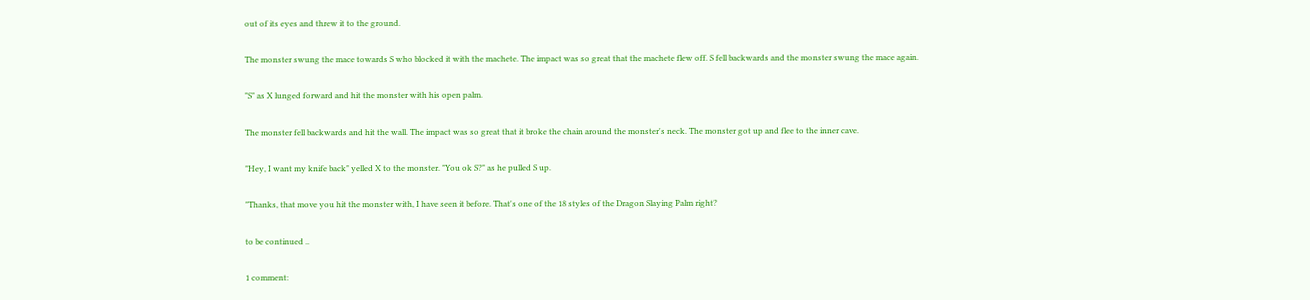out of its eyes and threw it to the ground.

The monster swung the mace towards S who blocked it with the machete. The impact was so great that the machete flew off. S fell backwards and the monster swung the mace again.

"S" as X lunged forward and hit the monster with his open palm.

The monster fell backwards and hit the wall. The impact was so great that it broke the chain around the monster's neck. The monster got up and flee to the inner cave.

"Hey, I want my knife back" yelled X to the monster. "You ok S?" as he pulled S up.

"Thanks, that move you hit the monster with, I have seen it before. That's one of the 18 styles of the Dragon Slaying Palm right?

to be continued ..

1 comment: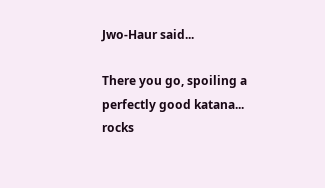Jwo-Haur said...

There you go, spoiling a perfectly good katana... rocks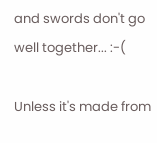and swords don't go well together... :-(

Unless it's made from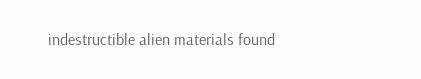indestructible alien materials found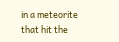in a meteorite that hit the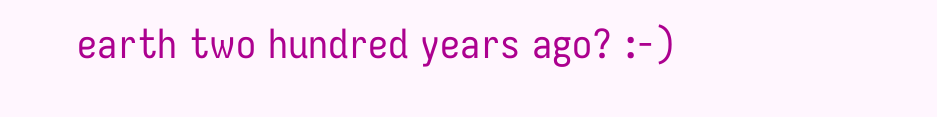earth two hundred years ago? :-)